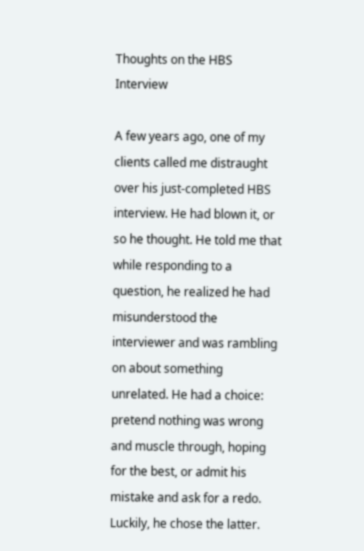Thoughts on the HBS Interview

A few years ago, one of my clients called me distraught over his just-completed HBS interview. He had blown it, or so he thought. He told me that while responding to a question, he realized he had misunderstood the interviewer and was rambling on about something unrelated. He had a choice: pretend nothing was wrong and muscle through, hoping for the best, or admit his mistake and ask for a redo. Luckily, he chose the latter.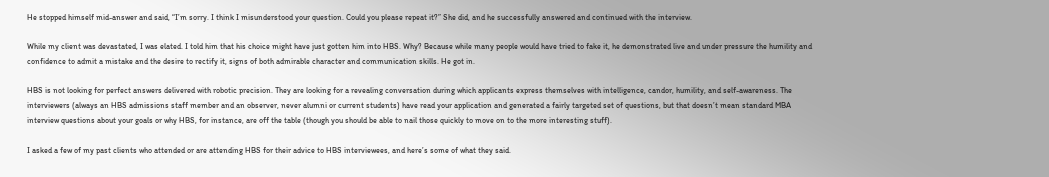He stopped himself mid-answer and said, “I’m sorry. I think I misunderstood your question. Could you please repeat it?” She did, and he successfully answered and continued with the interview.

While my client was devastated, I was elated. I told him that his choice might have just gotten him into HBS. Why? Because while many people would have tried to fake it, he demonstrated live and under pressure the humility and confidence to admit a mistake and the desire to rectify it, signs of both admirable character and communication skills. He got in.

HBS is not looking for perfect answers delivered with robotic precision. They are looking for a revealing conversation during which applicants express themselves with intelligence, candor, humility, and self-awareness. The interviewers (always an HBS admissions staff member and an observer, never alumni or current students) have read your application and generated a fairly targeted set of questions, but that doesn’t mean standard MBA interview questions about your goals or why HBS, for instance, are off the table (though you should be able to nail those quickly to move on to the more interesting stuff).

I asked a few of my past clients who attended or are attending HBS for their advice to HBS interviewees, and here’s some of what they said.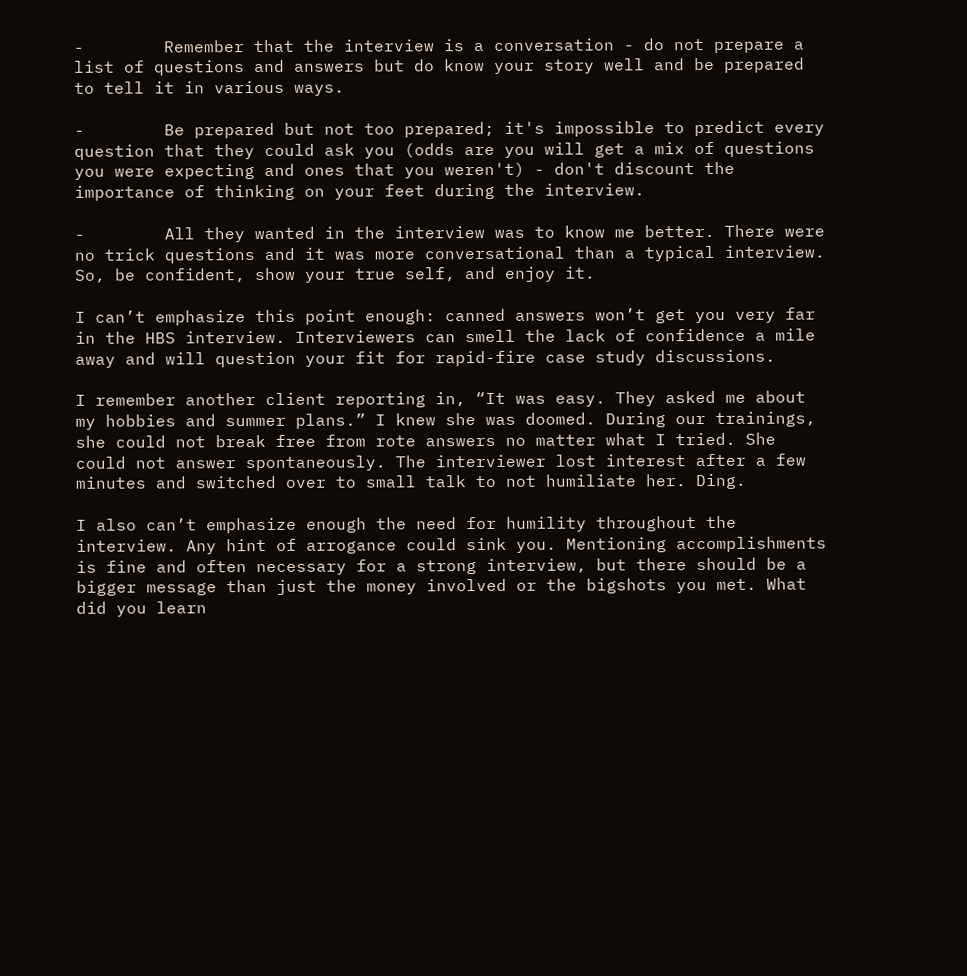-        Remember that the interview is a conversation - do not prepare a list of questions and answers but do know your story well and be prepared to tell it in various ways.

-        Be prepared but not too prepared; it's impossible to predict every question that they could ask you (odds are you will get a mix of questions you were expecting and ones that you weren't) - don't discount the importance of thinking on your feet during the interview.

-        All they wanted in the interview was to know me better. There were no trick questions and it was more conversational than a typical interview. So, be confident, show your true self, and enjoy it.

I can’t emphasize this point enough: canned answers won’t get you very far in the HBS interview. Interviewers can smell the lack of confidence a mile away and will question your fit for rapid-fire case study discussions.

I remember another client reporting in, “It was easy. They asked me about my hobbies and summer plans.” I knew she was doomed. During our trainings, she could not break free from rote answers no matter what I tried. She could not answer spontaneously. The interviewer lost interest after a few minutes and switched over to small talk to not humiliate her. Ding.

I also can’t emphasize enough the need for humility throughout the interview. Any hint of arrogance could sink you. Mentioning accomplishments is fine and often necessary for a strong interview, but there should be a bigger message than just the money involved or the bigshots you met. What did you learn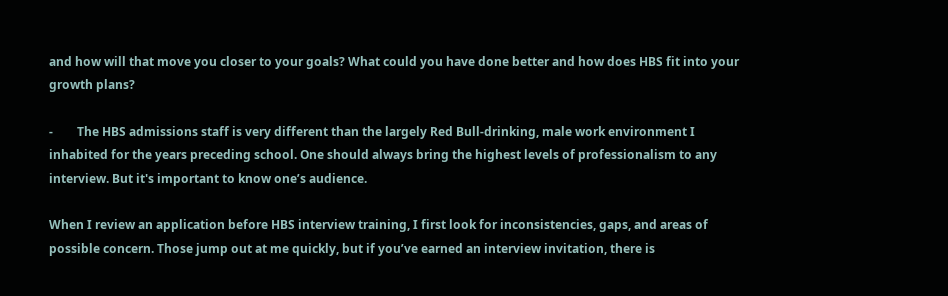and how will that move you closer to your goals? What could you have done better and how does HBS fit into your growth plans?

-        The HBS admissions staff is very different than the largely Red Bull-drinking, male work environment I inhabited for the years preceding school. One should always bring the highest levels of professionalism to any interview. But it's important to know one’s audience.

When I review an application before HBS interview training, I first look for inconsistencies, gaps, and areas of possible concern. Those jump out at me quickly, but if you’ve earned an interview invitation, there is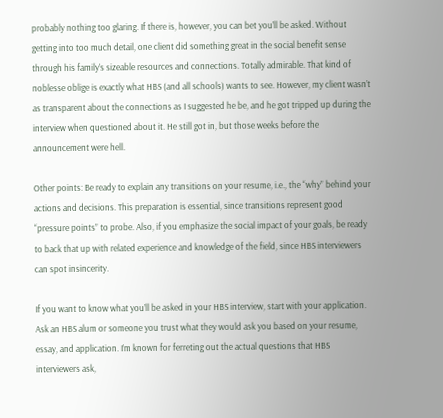probably nothing too glaring. If there is, however, you can bet you’ll be asked. Without getting into too much detail, one client did something great in the social benefit sense through his family’s sizeable resources and connections. Totally admirable. That kind of noblesse oblige is exactly what HBS (and all schools) wants to see. However, my client wasn’t as transparent about the connections as I suggested he be, and he got tripped up during the interview when questioned about it. He still got in, but those weeks before the announcement were hell.

Other points: Be ready to explain any transitions on your resume, i.e., the “why” behind your actions and decisions. This preparation is essential, since transitions represent good “pressure points” to probe. Also, if you emphasize the social impact of your goals, be ready to back that up with related experience and knowledge of the field, since HBS interviewers can spot insincerity.

If you want to know what you’ll be asked in your HBS interview, start with your application. Ask an HBS alum or someone you trust what they would ask you based on your resume, essay, and application. I’m known for ferreting out the actual questions that HBS interviewers ask,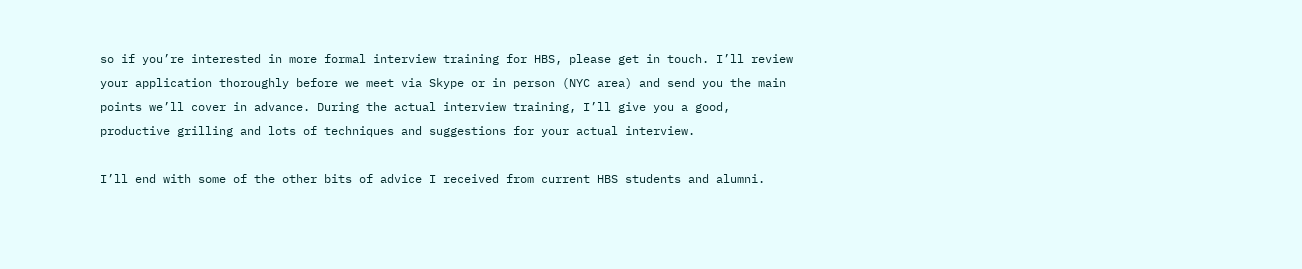so if you’re interested in more formal interview training for HBS, please get in touch. I’ll review your application thoroughly before we meet via Skype or in person (NYC area) and send you the main points we’ll cover in advance. During the actual interview training, I’ll give you a good, productive grilling and lots of techniques and suggestions for your actual interview.

I’ll end with some of the other bits of advice I received from current HBS students and alumni.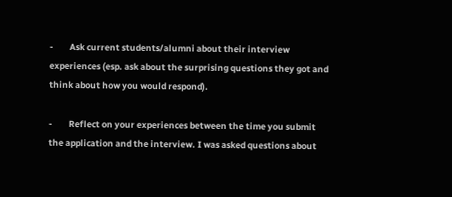-        Ask current students/alumni about their interview experiences (esp. ask about the surprising questions they got and think about how you would respond).

-        Reflect on your experiences between the time you submit the application and the interview. I was asked questions about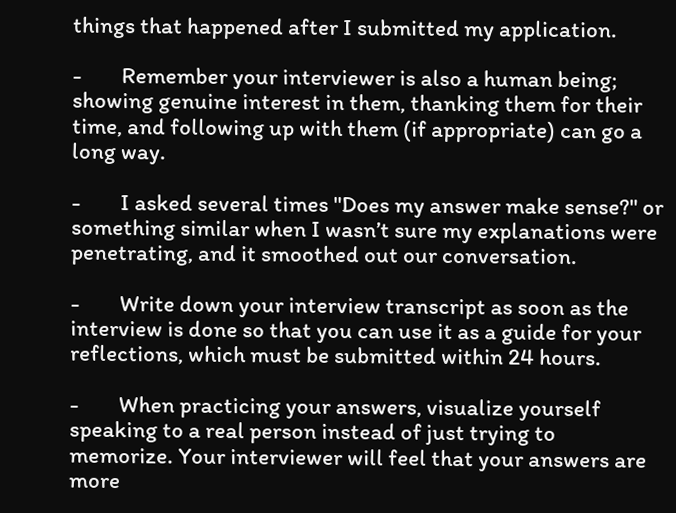things that happened after I submitted my application.

-        Remember your interviewer is also a human being; showing genuine interest in them, thanking them for their time, and following up with them (if appropriate) can go a long way.

-        I asked several times "Does my answer make sense?" or something similar when I wasn’t sure my explanations were penetrating, and it smoothed out our conversation.

-        Write down your interview transcript as soon as the interview is done so that you can use it as a guide for your reflections, which must be submitted within 24 hours.

-        When practicing your answers, visualize yourself speaking to a real person instead of just trying to memorize. Your interviewer will feel that your answers are more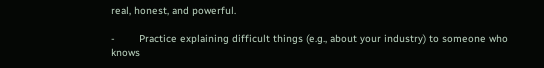real, honest, and powerful.

-        Practice explaining difficult things (e.g., about your industry) to someone who knows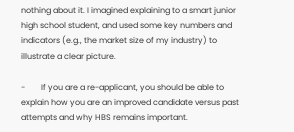nothing about it. I imagined explaining to a smart junior high school student, and used some key numbers and indicators (e.g., the market size of my industry) to illustrate a clear picture.

-        If you are a re-applicant, you should be able to explain how you are an improved candidate versus past attempts and why HBS remains important.